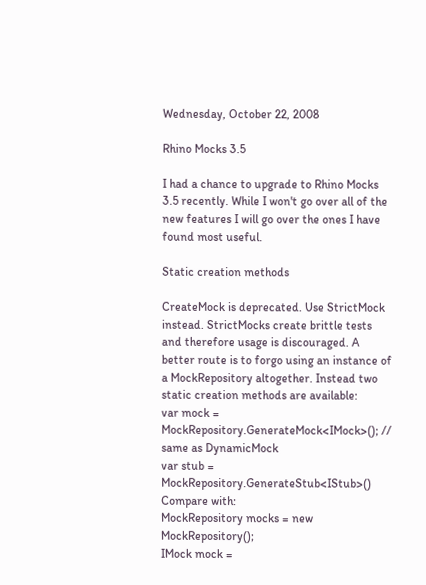Wednesday, October 22, 2008

Rhino Mocks 3.5

I had a chance to upgrade to Rhino Mocks 3.5 recently. While I won't go over all of the new features I will go over the ones I have found most useful.

Static creation methods

CreateMock is deprecated. Use StrictMock instead. StrictMocks create brittle tests and therefore usage is discouraged. A better route is to forgo using an instance of a MockRepository altogether. Instead two static creation methods are available:
var mock = MockRepository.GenerateMock<IMock>(); // same as DynamicMock
var stub = MockRepository.GenerateStub<IStub>()
Compare with:
MockRepository mocks = new MockRepository();
IMock mock =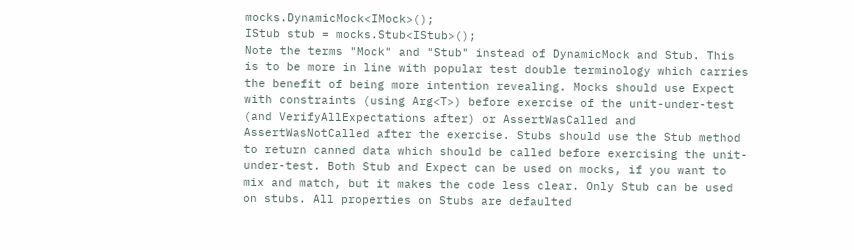mocks.DynamicMock<IMock>();
IStub stub = mocks.Stub<IStub>();
Note the terms "Mock" and "Stub" instead of DynamicMock and Stub. This is to be more in line with popular test double terminology which carries the benefit of being more intention revealing. Mocks should use Expect with constraints (using Arg<T>) before exercise of the unit-under-test (and VerifyAllExpectations after) or AssertWasCalled and AssertWasNotCalled after the exercise. Stubs should use the Stub method to return canned data which should be called before exercising the unit-under-test. Both Stub and Expect can be used on mocks, if you want to mix and match, but it makes the code less clear. Only Stub can be used on stubs. All properties on Stubs are defaulted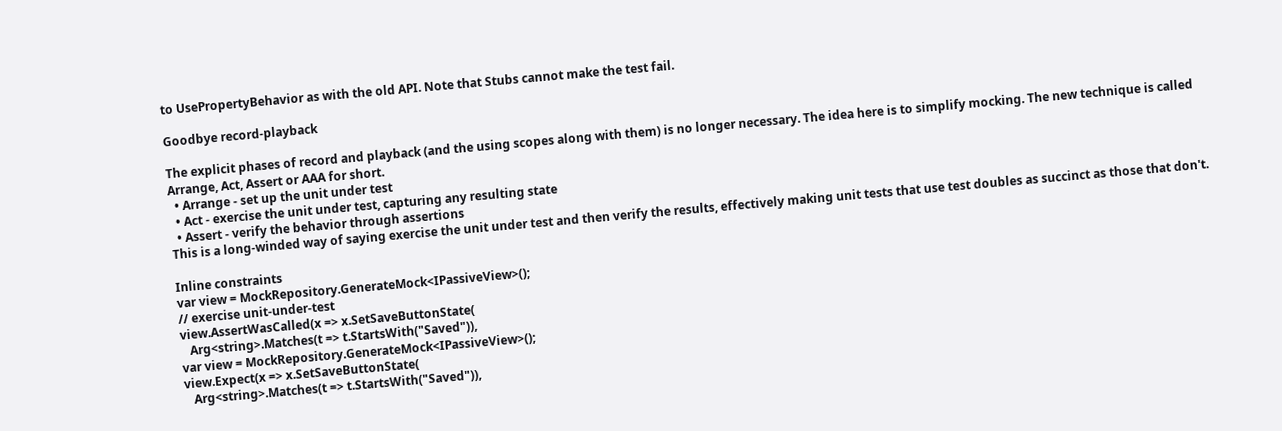to UsePropertyBehavior as with the old API. Note that Stubs cannot make the test fail.

Goodbye record-playback

The explicit phases of record and playback (and the using scopes along with them) is no longer necessary. The idea here is to simplify mocking. The new technique is called Arrange, Act, Assert or AAA for short.
  • Arrange - set up the unit under test
  • Act - exercise the unit under test, capturing any resulting state
  • Assert - verify the behavior through assertions
This is a long-winded way of saying exercise the unit under test and then verify the results, effectively making unit tests that use test doubles as succinct as those that don't.

Inline constraints
var view = MockRepository.GenerateMock<IPassiveView>();
// exercise unit-under-test
view.AssertWasCalled(x => x.SetSaveButtonState(
   Arg<string>.Matches(t => t.StartsWith("Saved")),
var view = MockRepository.GenerateMock<IPassiveView>();
view.Expect(x => x.SetSaveButtonState(
   Arg<string>.Matches(t => t.StartsWith("Saved")),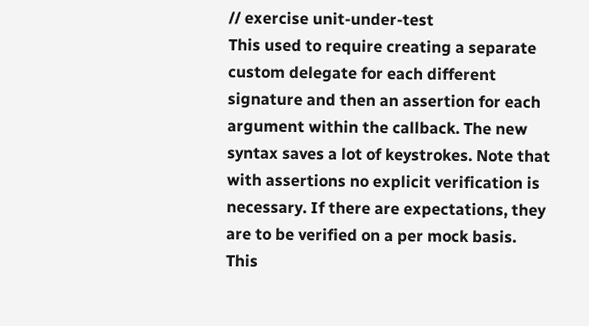// exercise unit-under-test
This used to require creating a separate custom delegate for each different signature and then an assertion for each argument within the callback. The new syntax saves a lot of keystrokes. Note that with assertions no explicit verification is necessary. If there are expectations, they are to be verified on a per mock basis. This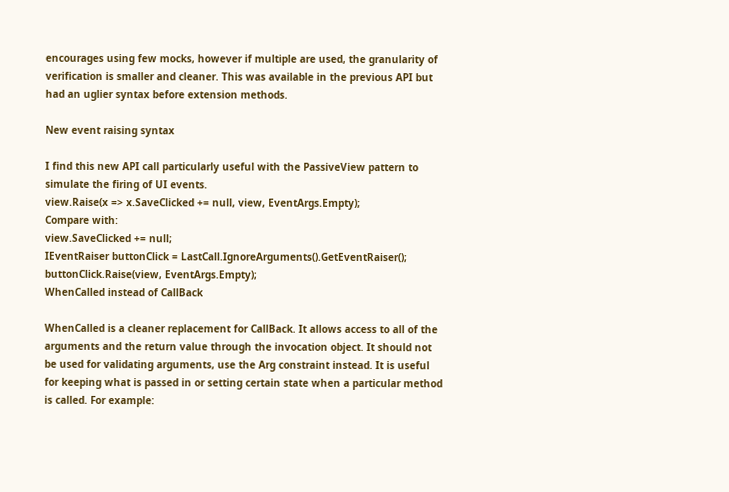encourages using few mocks, however if multiple are used, the granularity of verification is smaller and cleaner. This was available in the previous API but had an uglier syntax before extension methods.

New event raising syntax

I find this new API call particularly useful with the PassiveView pattern to simulate the firing of UI events.
view.Raise(x => x.SaveClicked += null, view, EventArgs.Empty);
Compare with:
view.SaveClicked += null;
IEventRaiser buttonClick = LastCall.IgnoreArguments().GetEventRaiser();
buttonClick.Raise(view, EventArgs.Empty);
WhenCalled instead of CallBack

WhenCalled is a cleaner replacement for CallBack. It allows access to all of the arguments and the return value through the invocation object. It should not be used for validating arguments, use the Arg constraint instead. It is useful for keeping what is passed in or setting certain state when a particular method is called. For example: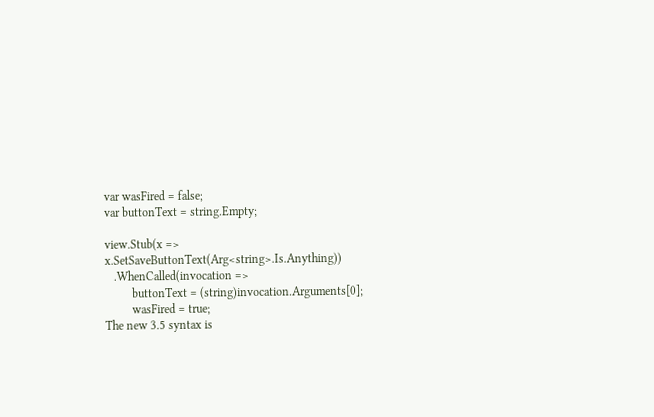var wasFired = false;
var buttonText = string.Empty;

view.Stub(x => x.SetSaveButtonText(Arg<string>.Is.Anything))
   .WhenCalled(invocation =>
         buttonText = (string)invocation.Arguments[0];
         wasFired = true;
The new 3.5 syntax is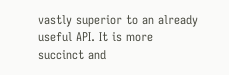vastly superior to an already useful API. It is more succinct and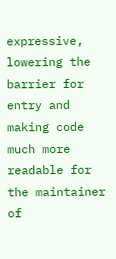expressive, lowering the barrier for entry and making code much more readable for the maintainer of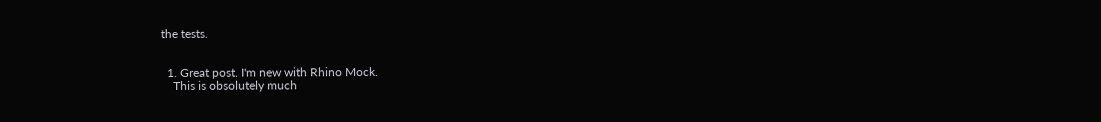the tests.


  1. Great post. I'm new with Rhino Mock.
    This is obsolutely much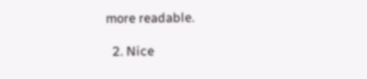more readable.

  2. Nice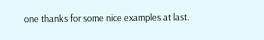one thanks for some nice examples at last.